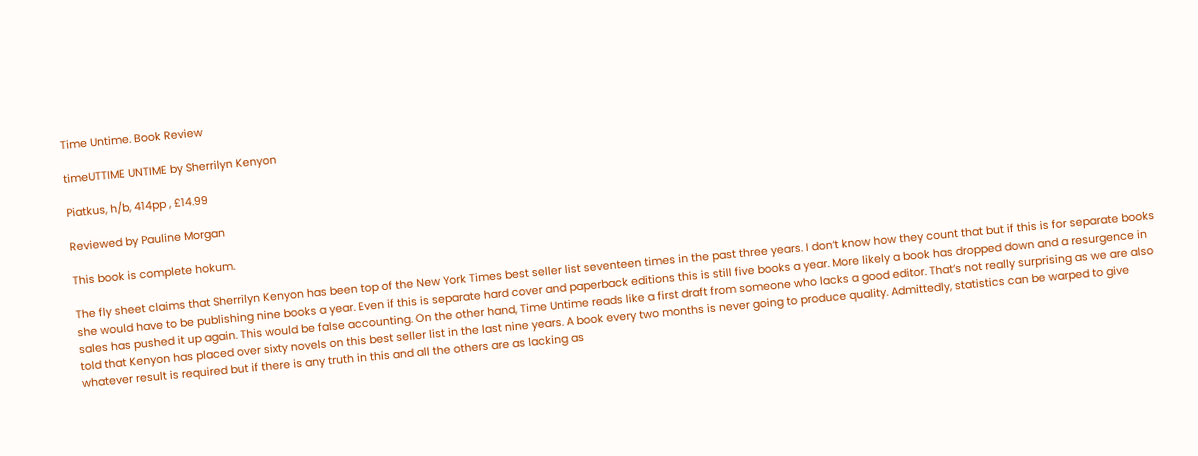Time Untime. Book Review

timeUTTIME UNTIME by Sherrilyn Kenyon

Piatkus, h/b, 414pp , £14.99

Reviewed by Pauline Morgan

This book is complete hokum.

The fly sheet claims that Sherrilyn Kenyon has been top of the New York Times best seller list seventeen times in the past three years. I don‘t know how they count that but if this is for separate books she would have to be publishing nine books a year. Even if this is separate hard cover and paperback editions this is still five books a year. More likely a book has dropped down and a resurgence in sales has pushed it up again. This would be false accounting. On the other hand, Time Untime reads like a first draft from someone who lacks a good editor. That’s not really surprising as we are also told that Kenyon has placed over sixty novels on this best seller list in the last nine years. A book every two months is never going to produce quality. Admittedly, statistics can be warped to give whatever result is required but if there is any truth in this and all the others are as lacking as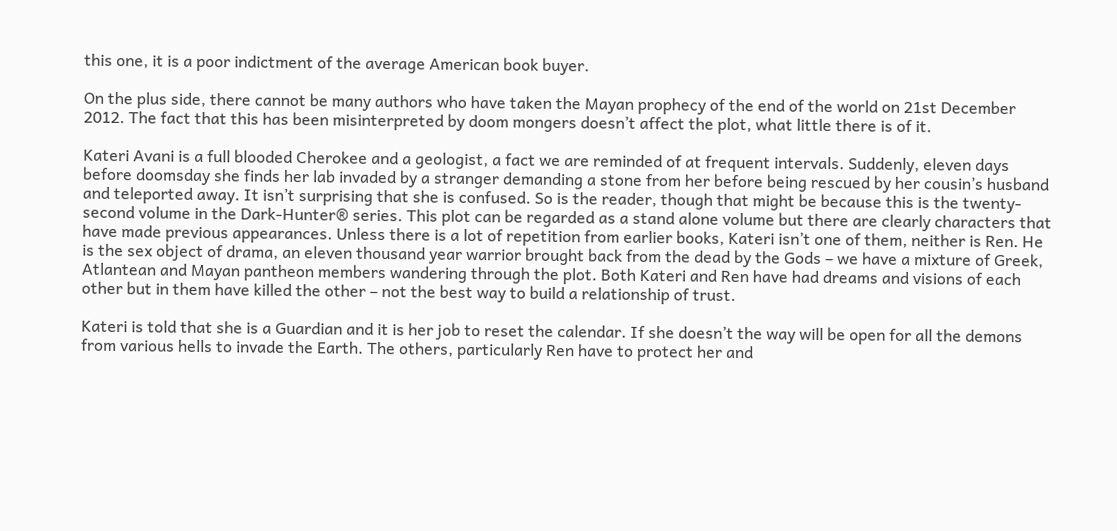this one, it is a poor indictment of the average American book buyer.

On the plus side, there cannot be many authors who have taken the Mayan prophecy of the end of the world on 21st December 2012. The fact that this has been misinterpreted by doom mongers doesn’t affect the plot, what little there is of it.

Kateri Avani is a full blooded Cherokee and a geologist, a fact we are reminded of at frequent intervals. Suddenly, eleven days before doomsday she finds her lab invaded by a stranger demanding a stone from her before being rescued by her cousin’s husband and teleported away. It isn’t surprising that she is confused. So is the reader, though that might be because this is the twenty-second volume in the Dark-Hunter® series. This plot can be regarded as a stand alone volume but there are clearly characters that have made previous appearances. Unless there is a lot of repetition from earlier books, Kateri isn’t one of them, neither is Ren. He is the sex object of drama, an eleven thousand year warrior brought back from the dead by the Gods – we have a mixture of Greek, Atlantean and Mayan pantheon members wandering through the plot. Both Kateri and Ren have had dreams and visions of each other but in them have killed the other – not the best way to build a relationship of trust.

Kateri is told that she is a Guardian and it is her job to reset the calendar. If she doesn’t the way will be open for all the demons from various hells to invade the Earth. The others, particularly Ren have to protect her and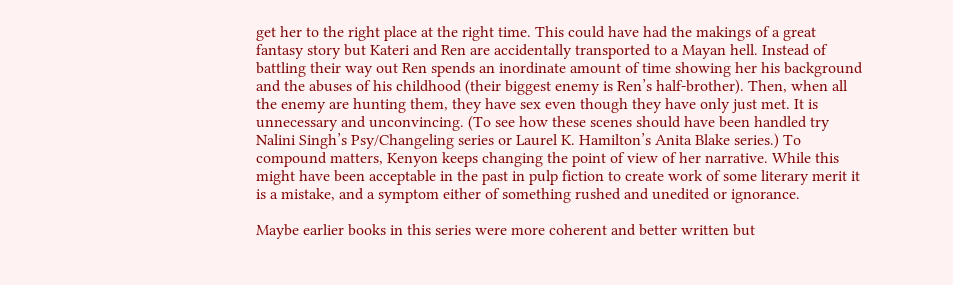get her to the right place at the right time. This could have had the makings of a great fantasy story but Kateri and Ren are accidentally transported to a Mayan hell. Instead of battling their way out Ren spends an inordinate amount of time showing her his background and the abuses of his childhood (their biggest enemy is Ren’s half-brother). Then, when all the enemy are hunting them, they have sex even though they have only just met. It is unnecessary and unconvincing. (To see how these scenes should have been handled try Nalini Singh’s Psy/Changeling series or Laurel K. Hamilton’s Anita Blake series.) To compound matters, Kenyon keeps changing the point of view of her narrative. While this might have been acceptable in the past in pulp fiction to create work of some literary merit it is a mistake, and a symptom either of something rushed and unedited or ignorance.

Maybe earlier books in this series were more coherent and better written but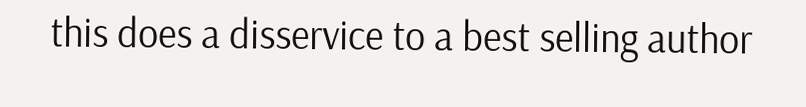this does a disservice to a best selling author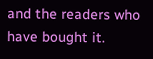and the readers who have bought it.